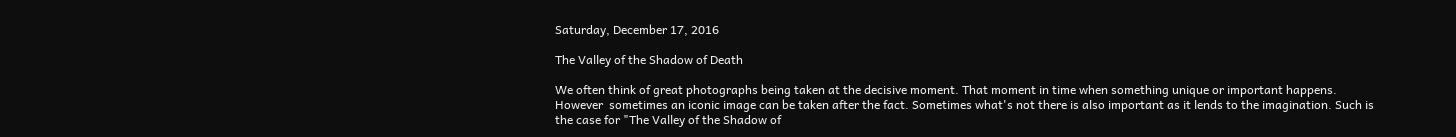Saturday, December 17, 2016

The Valley of the Shadow of Death

We often think of great photographs being taken at the decisive moment. That moment in time when something unique or important happens. However  sometimes an iconic image can be taken after the fact. Sometimes what's not there is also important as it lends to the imagination. Such is the case for "The Valley of the Shadow of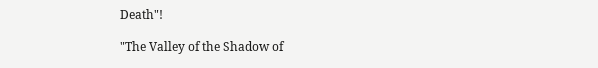Death"!

"The Valley of the Shadow of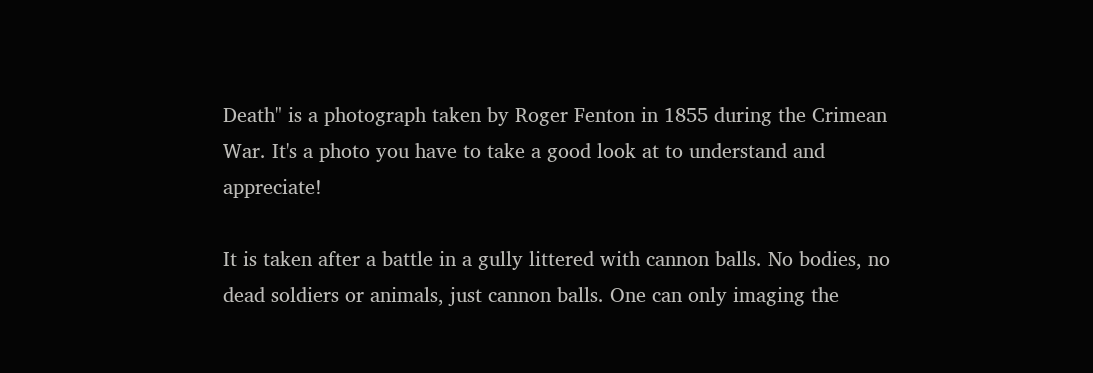Death" is a photograph taken by Roger Fenton in 1855 during the Crimean War. It's a photo you have to take a good look at to understand and appreciate!

It is taken after a battle in a gully littered with cannon balls. No bodies, no dead soldiers or animals, just cannon balls. One can only imaging the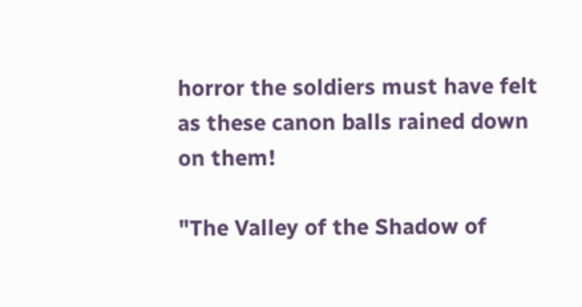horror the soldiers must have felt as these canon balls rained down on them!

"The Valley of the Shadow of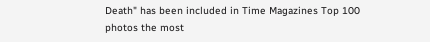Death" has been included in Time Magazines Top 100 photos the most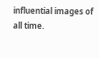influential images of all time.